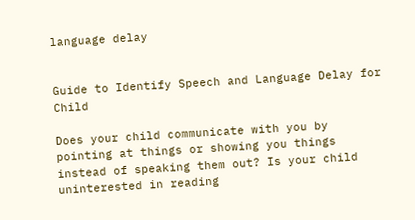language delay


Guide to Identify Speech and Language Delay for Child

Does your child communicate with you by pointing at things or showing you things instead of speaking them out? Is your child uninterested in reading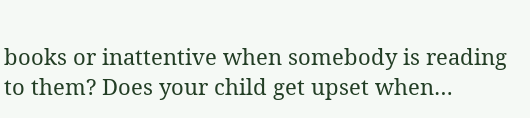books or inattentive when somebody is reading to them? Does your child get upset when…